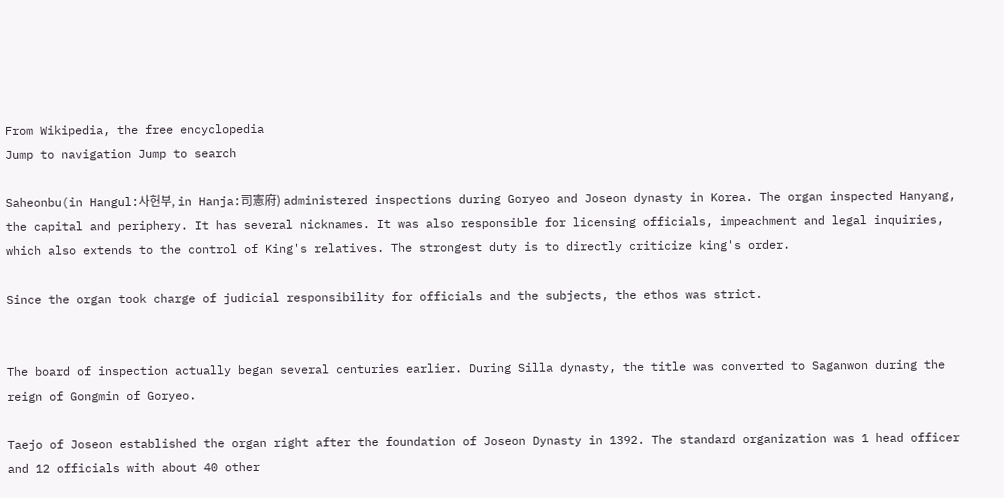From Wikipedia, the free encyclopedia
Jump to navigation Jump to search

Saheonbu(in Hangul:사헌부, in Hanja:司憲府) administered inspections during Goryeo and Joseon dynasty in Korea. The organ inspected Hanyang, the capital and periphery. It has several nicknames. It was also responsible for licensing officials, impeachment and legal inquiries, which also extends to the control of King's relatives. The strongest duty is to directly criticize king's order.

Since the organ took charge of judicial responsibility for officials and the subjects, the ethos was strict.


The board of inspection actually began several centuries earlier. During Silla dynasty, the title was converted to Saganwon during the reign of Gongmin of Goryeo.

Taejo of Joseon established the organ right after the foundation of Joseon Dynasty in 1392. The standard organization was 1 head officer and 12 officials with about 40 other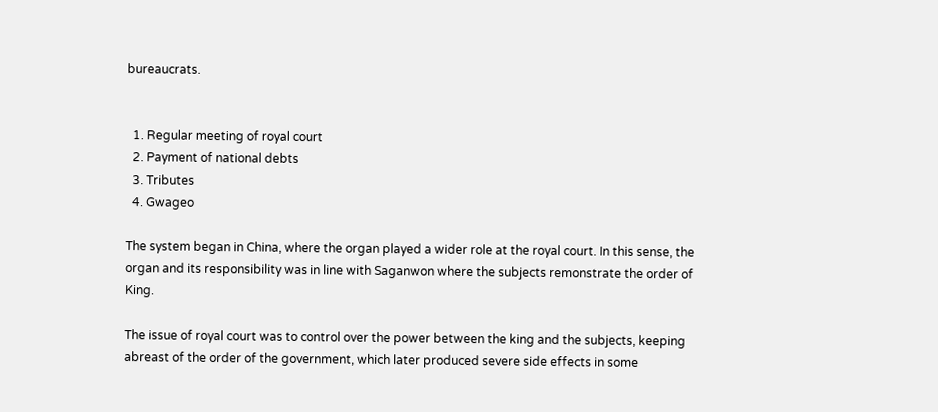bureaucrats.


  1. Regular meeting of royal court
  2. Payment of national debts
  3. Tributes
  4. Gwageo

The system began in China, where the organ played a wider role at the royal court. In this sense, the organ and its responsibility was in line with Saganwon where the subjects remonstrate the order of King.

The issue of royal court was to control over the power between the king and the subjects, keeping abreast of the order of the government, which later produced severe side effects in some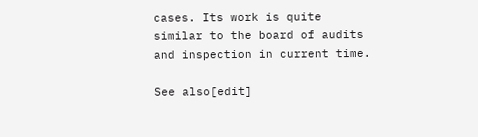cases. Its work is quite similar to the board of audits and inspection in current time.

See also[edit]